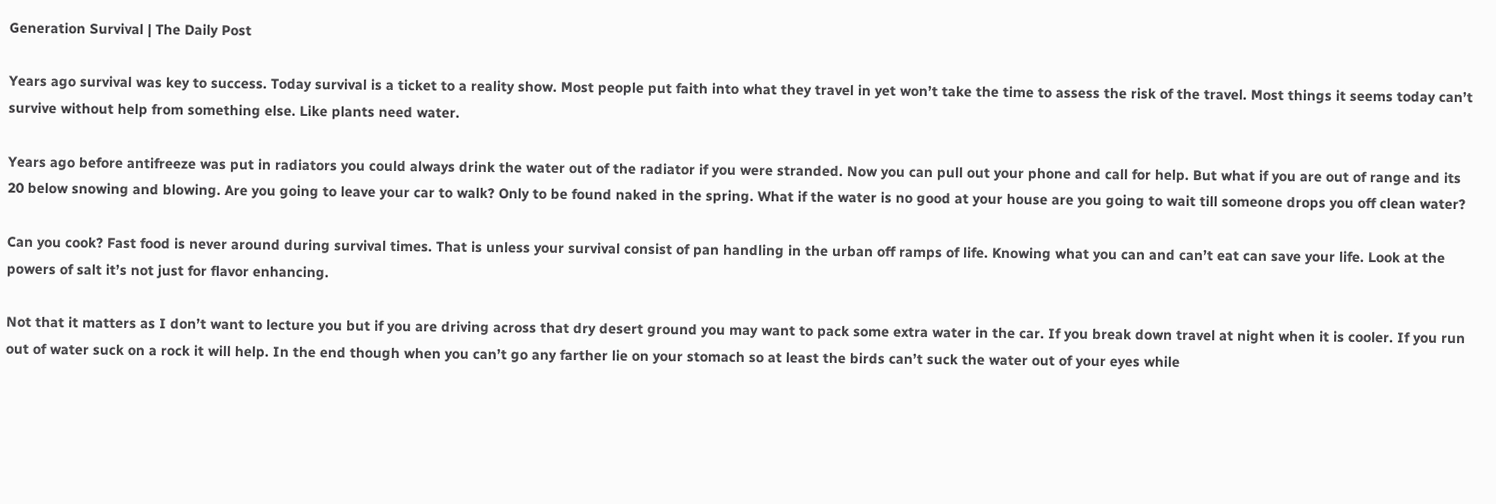Generation Survival | The Daily Post

Years ago survival was key to success. Today survival is a ticket to a reality show. Most people put faith into what they travel in yet won’t take the time to assess the risk of the travel. Most things it seems today can’t survive without help from something else. Like plants need water.

Years ago before antifreeze was put in radiators you could always drink the water out of the radiator if you were stranded. Now you can pull out your phone and call for help. But what if you are out of range and its 20 below snowing and blowing. Are you going to leave your car to walk? Only to be found naked in the spring. What if the water is no good at your house are you going to wait till someone drops you off clean water?

Can you cook? Fast food is never around during survival times. That is unless your survival consist of pan handling in the urban off ramps of life. Knowing what you can and can’t eat can save your life. Look at the powers of salt it’s not just for flavor enhancing.

Not that it matters as I don’t want to lecture you but if you are driving across that dry desert ground you may want to pack some extra water in the car. If you break down travel at night when it is cooler. If you run out of water suck on a rock it will help. In the end though when you can’t go any farther lie on your stomach so at least the birds can’t suck the water out of your eyes while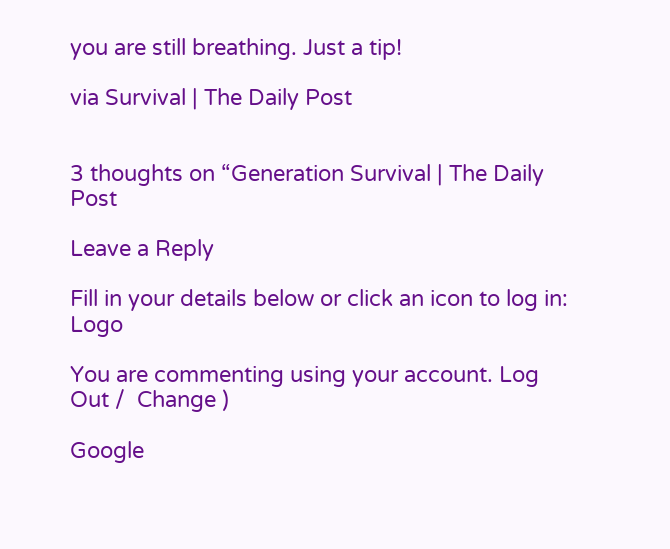you are still breathing. Just a tip!

via Survival | The Daily Post


3 thoughts on “Generation Survival | The Daily Post

Leave a Reply

Fill in your details below or click an icon to log in: Logo

You are commenting using your account. Log Out /  Change )

Google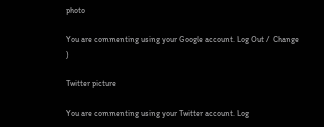photo

You are commenting using your Google account. Log Out /  Change )

Twitter picture

You are commenting using your Twitter account. Log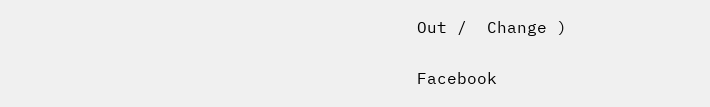Out /  Change )

Facebook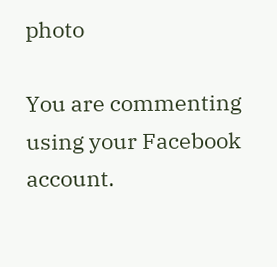photo

You are commenting using your Facebook account.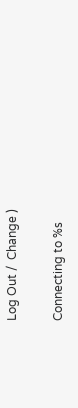Log Out /  Change )

Connecting to %s